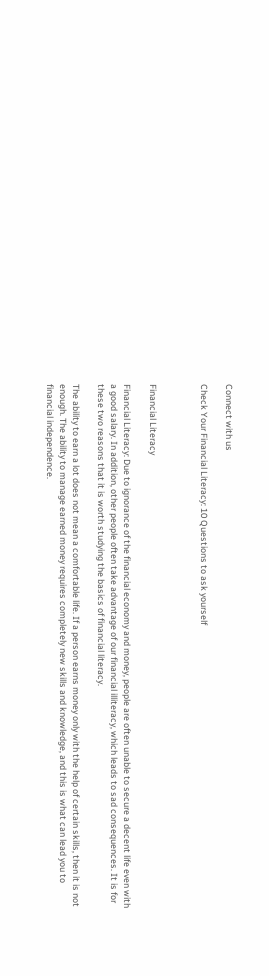Connect with us

Check Your Financial Literacy: 10 Questions to ask yourself



Financial Literacy

Financial Literacy: Due to ignorance of the financial economy and money, people are often unable to secure a decent life even with a good salary. In addition, other people often take advantage of our financial illiteracy, which leads to sad consequences. It is for these two reasons that it is worth studying the basics of financial literacy.

The ability to earn a lot does not mean a comfortable life. If a person earns money only with the help of certain skills, then it is not enough. The ability to manage earned money requires completely new skills and knowledge, and this is what can lead you to financial independence.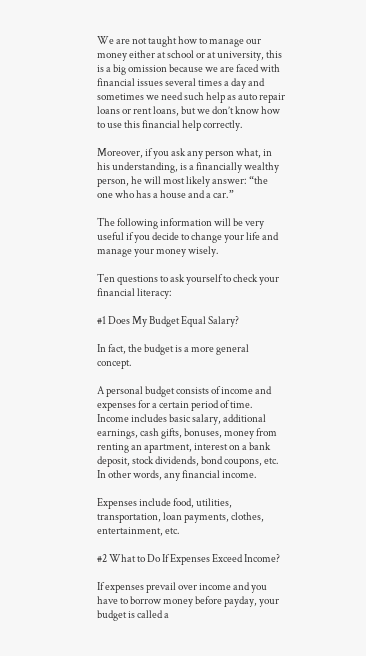We are not taught how to manage our money either at school or at university, this is a big omission because we are faced with financial issues several times a day and sometimes we need such help as auto repair loans or rent loans, but we don’t know how to use this financial help correctly.

Moreover, if you ask any person what, in his understanding, is a financially wealthy person, he will most likely answer: “the one who has a house and a car.”

The following information will be very useful if you decide to change your life and manage your money wisely.

Ten questions to ask yourself to check your financial literacy:

#1 Does My Budget Equal Salary?

In fact, the budget is a more general concept.

A personal budget consists of income and expenses for a certain period of time. Income includes basic salary, additional earnings, cash gifts, bonuses, money from renting an apartment, interest on a bank deposit, stock dividends, bond coupons, etc. In other words, any financial income.

Expenses include food, utilities, transportation, loan payments, clothes, entertainment, etc.

#2 What to Do If Expenses Exceed Income?

If expenses prevail over income and you have to borrow money before payday, your budget is called a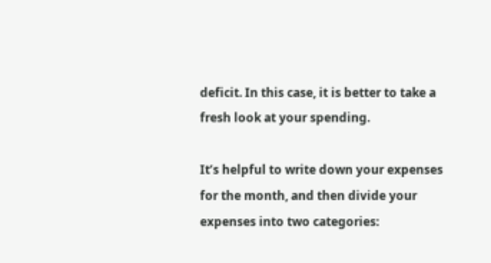deficit. In this case, it is better to take a fresh look at your spending.

It’s helpful to write down your expenses for the month, and then divide your expenses into two categories: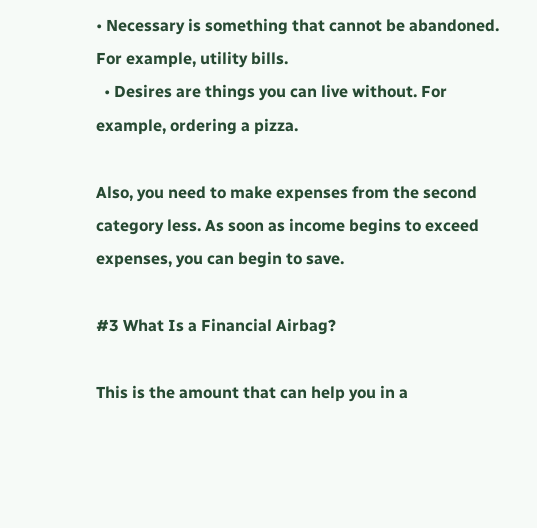• Necessary is something that cannot be abandoned. For example, utility bills.
  • Desires are things you can live without. For example, ordering a pizza.

Also, you need to make expenses from the second category less. As soon as income begins to exceed expenses, you can begin to save.

#3 What Is a Financial Airbag?

This is the amount that can help you in a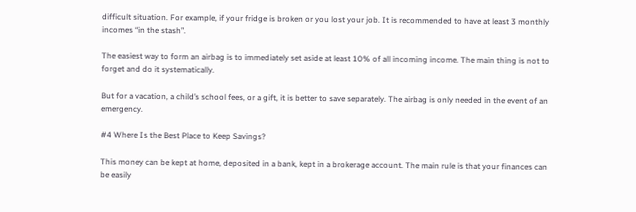difficult situation. For example, if your fridge is broken or you lost your job. It is recommended to have at least 3 monthly incomes “in the stash”.

The easiest way to form an airbag is to immediately set aside at least 10% of all incoming income. The main thing is not to forget and do it systematically.

But for a vacation, a child’s school fees, or a gift, it is better to save separately. The airbag is only needed in the event of an emergency.

#4 Where Is the Best Place to Keep Savings?

This money can be kept at home, deposited in a bank, kept in a brokerage account. The main rule is that your finances can be easily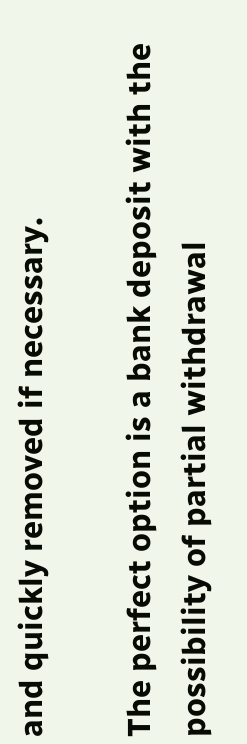and quickly removed if necessary.

The perfect option is a bank deposit with the possibility of partial withdrawal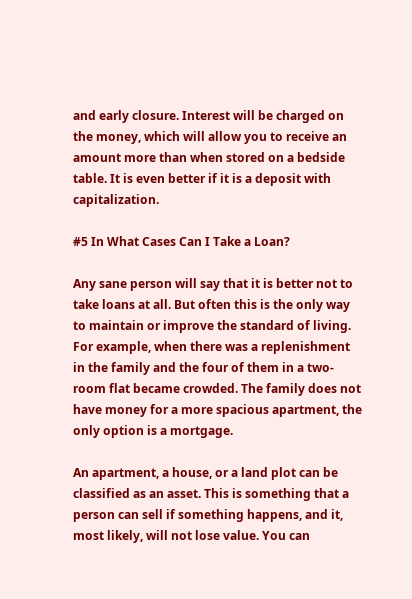and early closure. Interest will be charged on the money, which will allow you to receive an amount more than when stored on a bedside table. It is even better if it is a deposit with capitalization.

#5 In What Cases Can I Take a Loan?

Any sane person will say that it is better not to take loans at all. But often this is the only way to maintain or improve the standard of living. For example, when there was a replenishment in the family and the four of them in a two-room flat became crowded. The family does not have money for a more spacious apartment, the only option is a mortgage.

An apartment, a house, or a land plot can be classified as an asset. This is something that a person can sell if something happens, and it, most likely, will not lose value. You can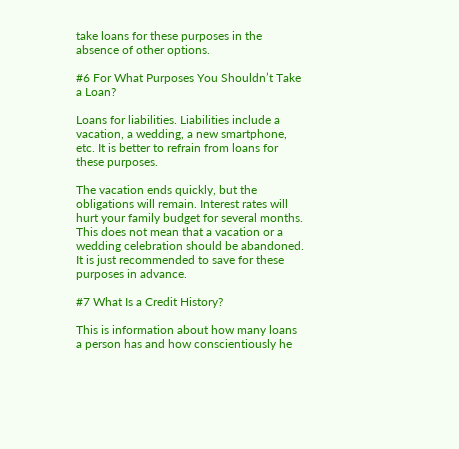take loans for these purposes in the absence of other options.

#6 For What Purposes You Shouldn’t Take a Loan?

Loans for liabilities. Liabilities include a vacation, a wedding, a new smartphone, etc. It is better to refrain from loans for these purposes.

The vacation ends quickly, but the obligations will remain. Interest rates will hurt your family budget for several months. This does not mean that a vacation or a wedding celebration should be abandoned. It is just recommended to save for these purposes in advance.

#7 What Is a Credit History?

This is information about how many loans a person has and how conscientiously he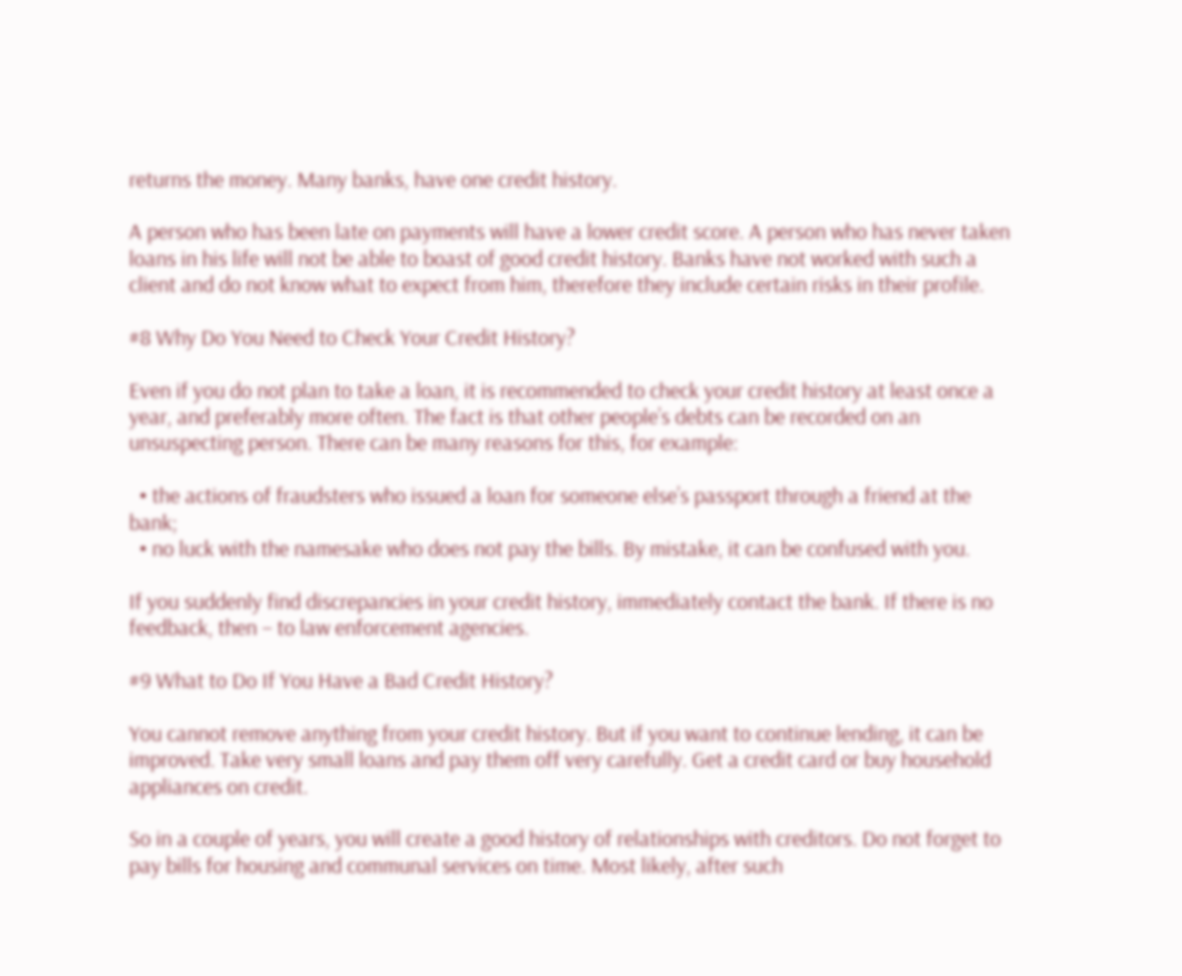returns the money. Many banks, have one credit history.

A person who has been late on payments will have a lower credit score. A person who has never taken loans in his life will not be able to boast of good credit history. Banks have not worked with such a client and do not know what to expect from him, therefore they include certain risks in their profile.

#8 Why Do You Need to Check Your Credit History?

Even if you do not plan to take a loan, it is recommended to check your credit history at least once a year, and preferably more often. The fact is that other people’s debts can be recorded on an unsuspecting person. There can be many reasons for this, for example:

  • the actions of fraudsters who issued a loan for someone else’s passport through a friend at the bank;
  • no luck with the namesake who does not pay the bills. By mistake, it can be confused with you.

If you suddenly find discrepancies in your credit history, immediately contact the bank. If there is no feedback, then – to law enforcement agencies.

#9 What to Do If You Have a Bad Credit History?

You cannot remove anything from your credit history. But if you want to continue lending, it can be improved. Take very small loans and pay them off very carefully. Get a credit card or buy household appliances on credit.

So in a couple of years, you will create a good history of relationships with creditors. Do not forget to pay bills for housing and communal services on time. Most likely, after such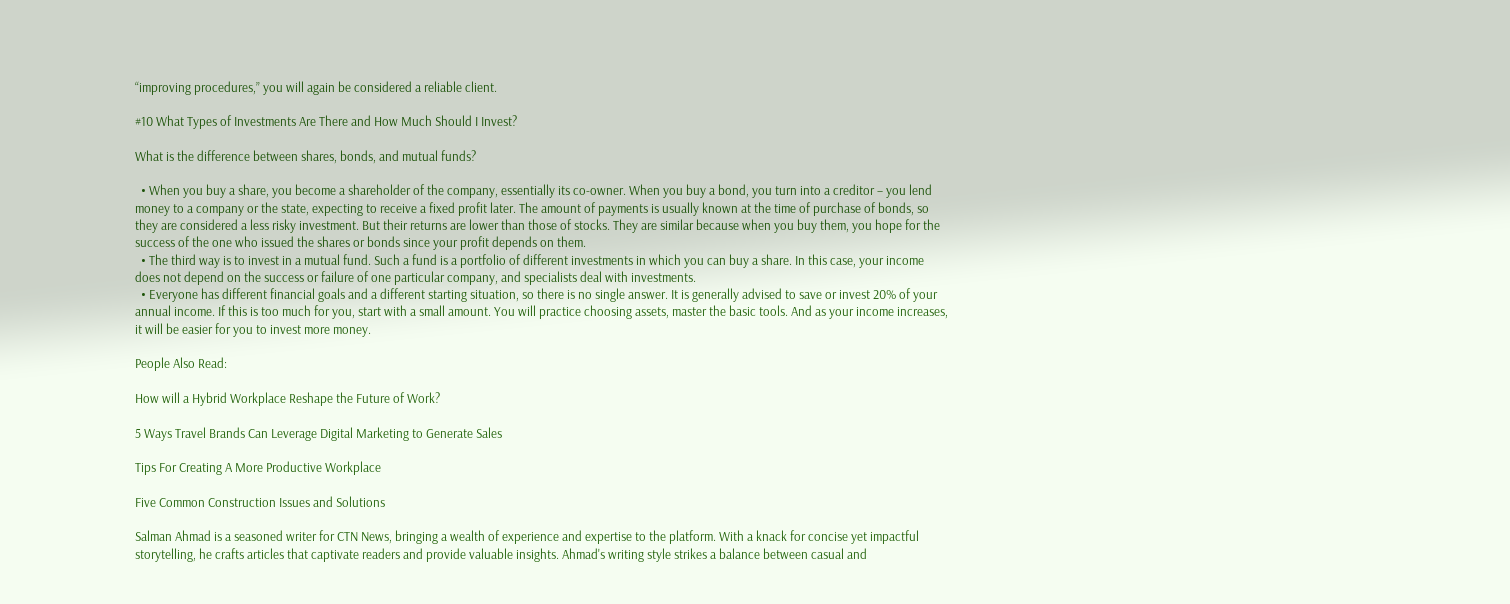“improving procedures,” you will again be considered a reliable client.

#10 What Types of Investments Are There and How Much Should I Invest?

What is the difference between shares, bonds, and mutual funds?

  • When you buy a share, you become a shareholder of the company, essentially its co-owner. When you buy a bond, you turn into a creditor – you lend money to a company or the state, expecting to receive a fixed profit later. The amount of payments is usually known at the time of purchase of bonds, so they are considered a less risky investment. But their returns are lower than those of stocks. They are similar because when you buy them, you hope for the success of the one who issued the shares or bonds since your profit depends on them.
  • The third way is to invest in a mutual fund. Such a fund is a portfolio of different investments in which you can buy a share. In this case, your income does not depend on the success or failure of one particular company, and specialists deal with investments.
  • Everyone has different financial goals and a different starting situation, so there is no single answer. It is generally advised to save or invest 20% of your annual income. If this is too much for you, start with a small amount. You will practice choosing assets, master the basic tools. And as your income increases, it will be easier for you to invest more money.

People Also Read:

How will a Hybrid Workplace Reshape the Future of Work?

5 Ways Travel Brands Can Leverage Digital Marketing to Generate Sales

Tips For Creating A More Productive Workplace

Five Common Construction Issues and Solutions

Salman Ahmad is a seasoned writer for CTN News, bringing a wealth of experience and expertise to the platform. With a knack for concise yet impactful storytelling, he crafts articles that captivate readers and provide valuable insights. Ahmad's writing style strikes a balance between casual and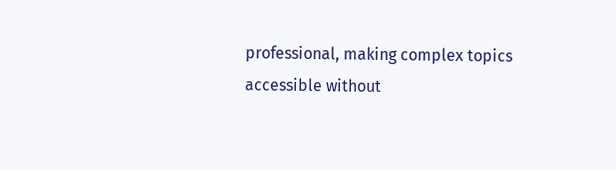professional, making complex topics accessible without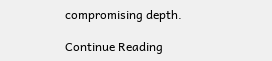compromising depth.

Continue Reading